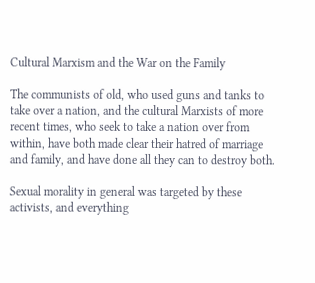Cultural Marxism and the War on the Family

The communists of old, who used guns and tanks to take over a nation, and the cultural Marxists of more recent times, who seek to take a nation over from within, have both made clear their hatred of marriage and family, and have done all they can to destroy both.

Sexual morality in general was targeted by these activists, and everything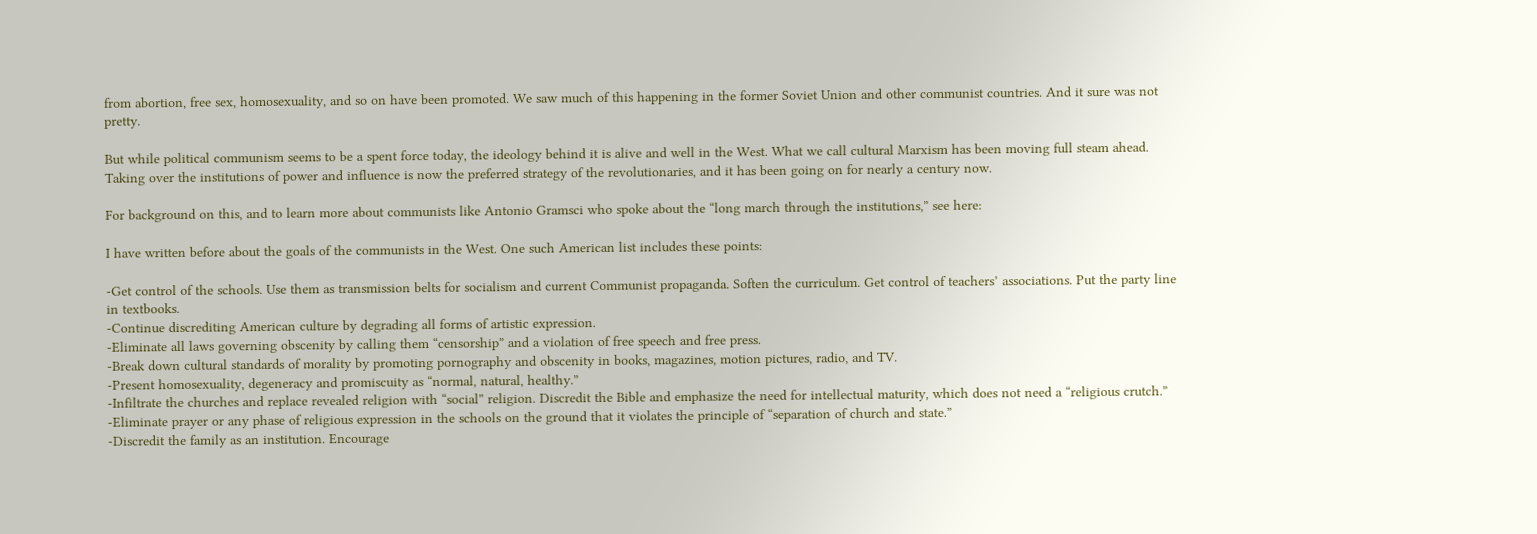from abortion, free sex, homosexuality, and so on have been promoted. We saw much of this happening in the former Soviet Union and other communist countries. And it sure was not pretty.

But while political communism seems to be a spent force today, the ideology behind it is alive and well in the West. What we call cultural Marxism has been moving full steam ahead. Taking over the institutions of power and influence is now the preferred strategy of the revolutionaries, and it has been going on for nearly a century now.

For background on this, and to learn more about communists like Antonio Gramsci who spoke about the “long march through the institutions,” see here:

I have written before about the goals of the communists in the West. One such American list includes these points:

-Get control of the schools. Use them as transmission belts for socialism and current Communist propaganda. Soften the curriculum. Get control of teachers’ associations. Put the party line in textbooks.
-Continue discrediting American culture by degrading all forms of artistic expression.
-Eliminate all laws governing obscenity by calling them “censorship” and a violation of free speech and free press.
-Break down cultural standards of morality by promoting pornography and obscenity in books, magazines, motion pictures, radio, and TV.
-Present homosexuality, degeneracy and promiscuity as “normal, natural, healthy.”
-Infiltrate the churches and replace revealed religion with “social” religion. Discredit the Bible and emphasize the need for intellectual maturity, which does not need a “religious crutch.”
-Eliminate prayer or any phase of religious expression in the schools on the ground that it violates the principle of “separation of church and state.”
-Discredit the family as an institution. Encourage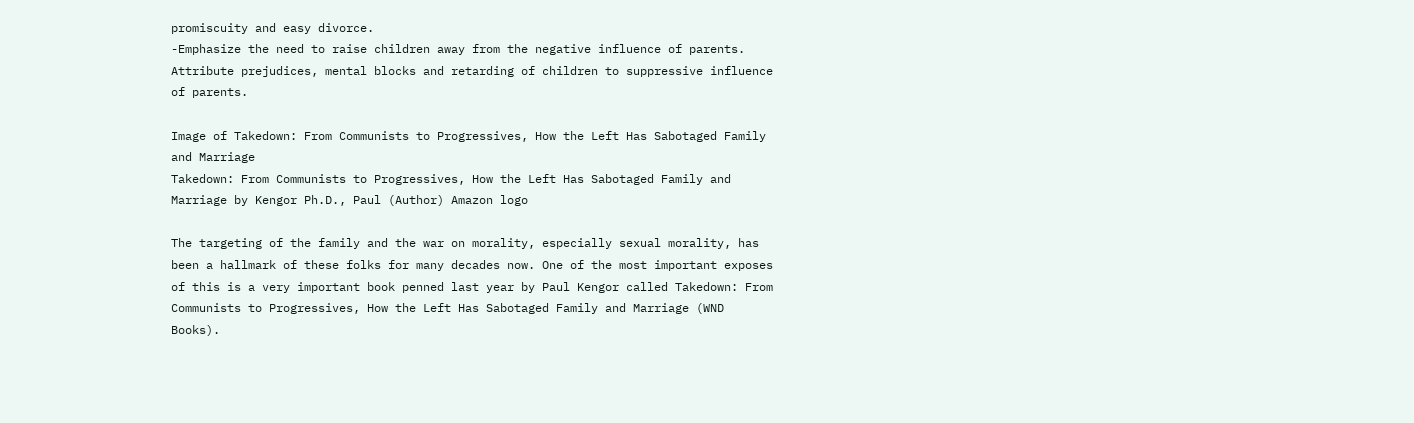promiscuity and easy divorce.
-Emphasize the need to raise children away from the negative influence of parents. Attribute prejudices, mental blocks and retarding of children to suppressive influence of parents.

Image of Takedown: From Communists to Progressives, How the Left Has Sabotaged Family and Marriage
Takedown: From Communists to Progressives, How the Left Has Sabotaged Family and Marriage by Kengor Ph.D., Paul (Author) Amazon logo

The targeting of the family and the war on morality, especially sexual morality, has been a hallmark of these folks for many decades now. One of the most important exposes of this is a very important book penned last year by Paul Kengor called Takedown: From Communists to Progressives, How the Left Has Sabotaged Family and Marriage (WND Books).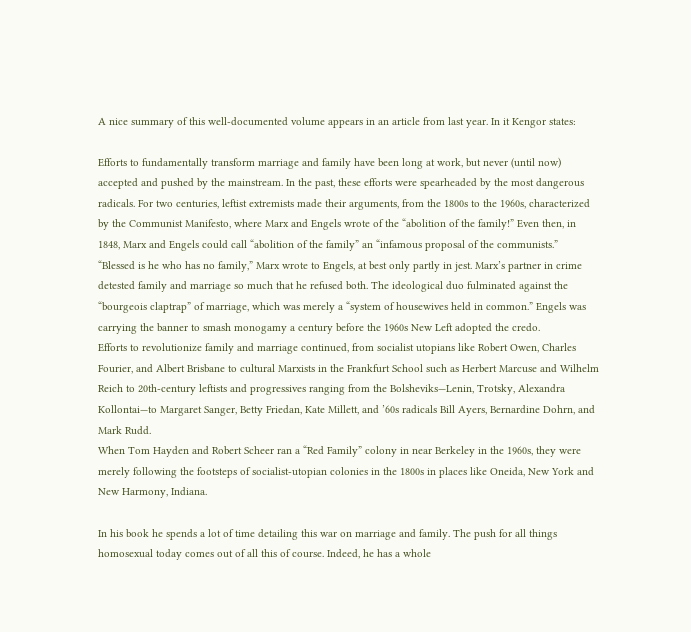A nice summary of this well-documented volume appears in an article from last year. In it Kengor states:

Efforts to fundamentally transform marriage and family have been long at work, but never (until now) accepted and pushed by the mainstream. In the past, these efforts were spearheaded by the most dangerous radicals. For two centuries, leftist extremists made their arguments, from the 1800s to the 1960s, characterized by the Communist Manifesto, where Marx and Engels wrote of the “abolition of the family!” Even then, in 1848, Marx and Engels could call “abolition of the family” an “infamous proposal of the communists.”
“Blessed is he who has no family,” Marx wrote to Engels, at best only partly in jest. Marx’s partner in crime detested family and marriage so much that he refused both. The ideological duo fulminated against the “bourgeois claptrap” of marriage, which was merely a “system of housewives held in common.” Engels was carrying the banner to smash monogamy a century before the 1960s New Left adopted the credo.
Efforts to revolutionize family and marriage continued, from socialist utopians like Robert Owen, Charles Fourier, and Albert Brisbane to cultural Marxists in the Frankfurt School such as Herbert Marcuse and Wilhelm Reich to 20th-century leftists and progressives ranging from the Bolsheviks—Lenin, Trotsky, Alexandra Kollontai—to Margaret Sanger, Betty Friedan, Kate Millett, and ’60s radicals Bill Ayers, Bernardine Dohrn, and Mark Rudd.
When Tom Hayden and Robert Scheer ran a “Red Family” colony in near Berkeley in the 1960s, they were merely following the footsteps of socialist-utopian colonies in the 1800s in places like Oneida, New York and New Harmony, Indiana.

In his book he spends a lot of time detailing this war on marriage and family. The push for all things homosexual today comes out of all this of course. Indeed, he has a whole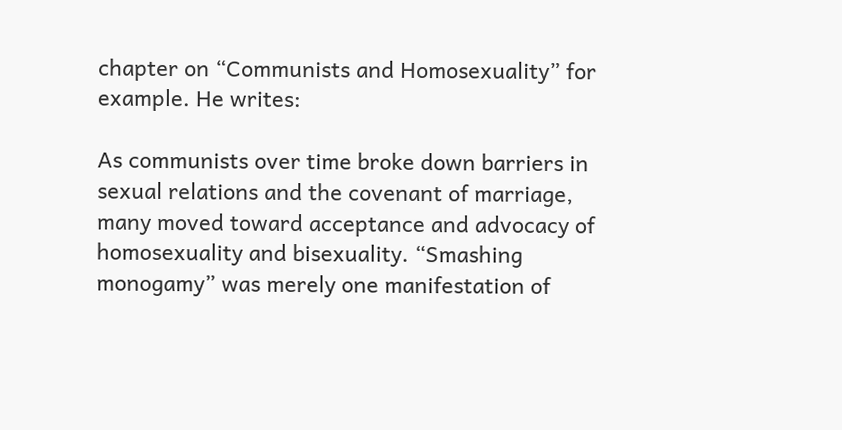chapter on “Communists and Homosexuality” for example. He writes:

As communists over time broke down barriers in sexual relations and the covenant of marriage, many moved toward acceptance and advocacy of homosexuality and bisexuality. “Smashing monogamy” was merely one manifestation of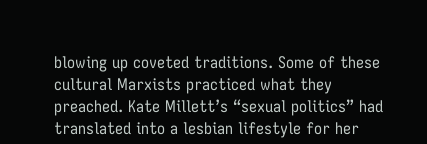blowing up coveted traditions. Some of these cultural Marxists practiced what they preached. Kate Millett’s “sexual politics” had translated into a lesbian lifestyle for her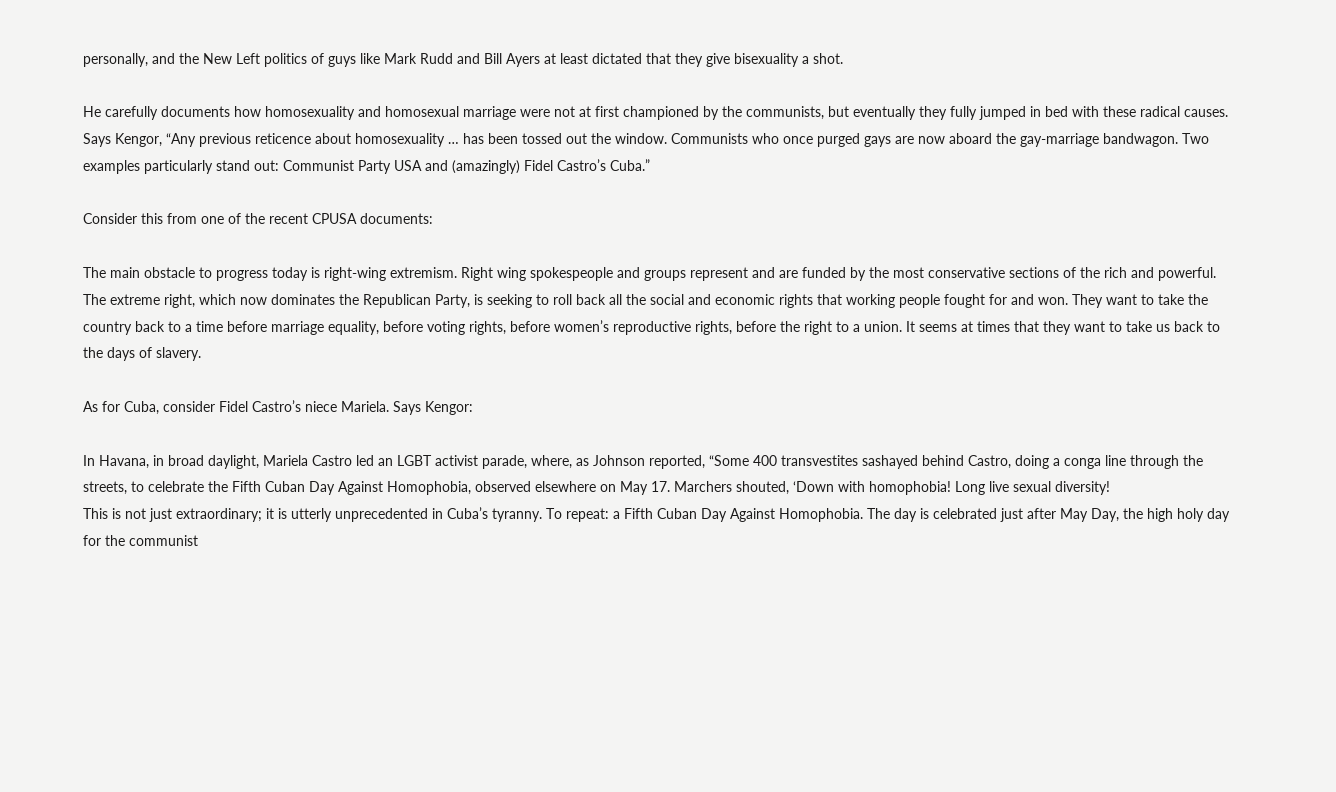personally, and the New Left politics of guys like Mark Rudd and Bill Ayers at least dictated that they give bisexuality a shot.

He carefully documents how homosexuality and homosexual marriage were not at first championed by the communists, but eventually they fully jumped in bed with these radical causes. Says Kengor, “Any previous reticence about homosexuality … has been tossed out the window. Communists who once purged gays are now aboard the gay-marriage bandwagon. Two examples particularly stand out: Communist Party USA and (amazingly) Fidel Castro’s Cuba.”

Consider this from one of the recent CPUSA documents:

The main obstacle to progress today is right-wing extremism. Right wing spokespeople and groups represent and are funded by the most conservative sections of the rich and powerful. The extreme right, which now dominates the Republican Party, is seeking to roll back all the social and economic rights that working people fought for and won. They want to take the country back to a time before marriage equality, before voting rights, before women’s reproductive rights, before the right to a union. It seems at times that they want to take us back to the days of slavery.

As for Cuba, consider Fidel Castro’s niece Mariela. Says Kengor:

In Havana, in broad daylight, Mariela Castro led an LGBT activist parade, where, as Johnson reported, “Some 400 transvestites sashayed behind Castro, doing a conga line through the streets, to celebrate the Fifth Cuban Day Against Homophobia, observed elsewhere on May 17. Marchers shouted, ‘Down with homophobia! Long live sexual diversity!
This is not just extraordinary; it is utterly unprecedented in Cuba’s tyranny. To repeat: a Fifth Cuban Day Against Homophobia. The day is celebrated just after May Day, the high holy day for the communist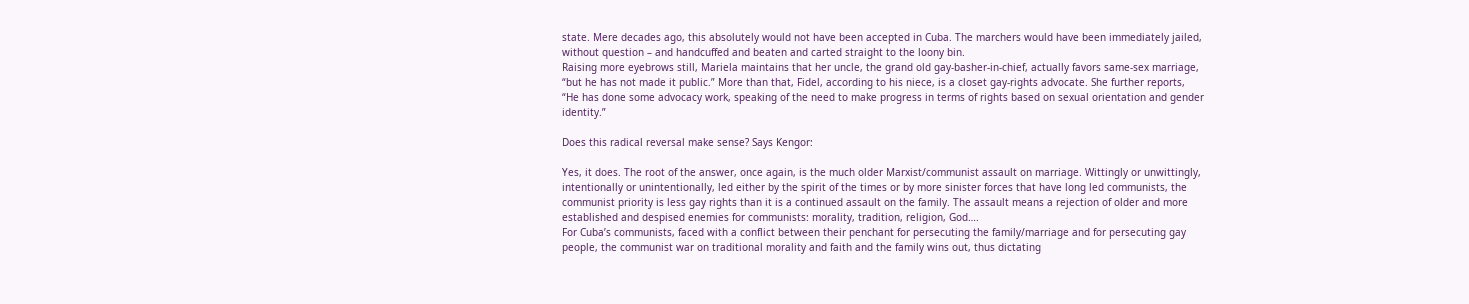state. Mere decades ago, this absolutely would not have been accepted in Cuba. The marchers would have been immediately jailed, without question – and handcuffed and beaten and carted straight to the loony bin.
Raising more eyebrows still, Mariela maintains that her uncle, the grand old gay-basher-in-chief, actually favors same-sex marriage, “but he has not made it public.” More than that, Fidel, according to his niece, is a closet gay-rights advocate. She further reports, “He has done some advocacy work, speaking of the need to make progress in terms of rights based on sexual orientation and gender identity.”

Does this radical reversal make sense? Says Kengor:

Yes, it does. The root of the answer, once again, is the much older Marxist/communist assault on marriage. Wittingly or unwittingly, intentionally or unintentionally, led either by the spirit of the times or by more sinister forces that have long led communists, the communist priority is less gay rights than it is a continued assault on the family. The assault means a rejection of older and more established and despised enemies for communists: morality, tradition, religion, God….
For Cuba’s communists, faced with a conflict between their penchant for persecuting the family/marriage and for persecuting gay people, the communist war on traditional morality and faith and the family wins out, thus dictating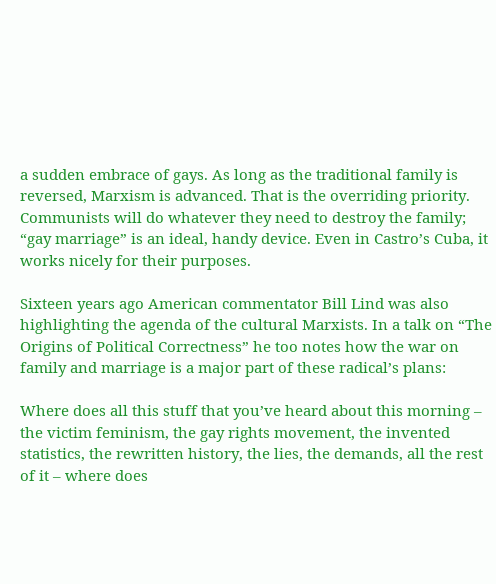a sudden embrace of gays. As long as the traditional family is reversed, Marxism is advanced. That is the overriding priority. Communists will do whatever they need to destroy the family; “gay marriage” is an ideal, handy device. Even in Castro’s Cuba, it works nicely for their purposes.

Sixteen years ago American commentator Bill Lind was also highlighting the agenda of the cultural Marxists. In a talk on “The Origins of Political Correctness” he too notes how the war on family and marriage is a major part of these radical’s plans:

Where does all this stuff that you’ve heard about this morning – the victim feminism, the gay rights movement, the invented statistics, the rewritten history, the lies, the demands, all the rest of it – where does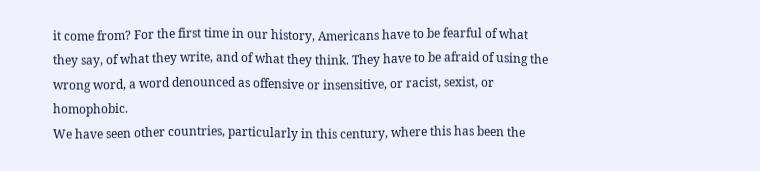it come from? For the first time in our history, Americans have to be fearful of what they say, of what they write, and of what they think. They have to be afraid of using the wrong word, a word denounced as offensive or insensitive, or racist, sexist, or homophobic.
We have seen other countries, particularly in this century, where this has been the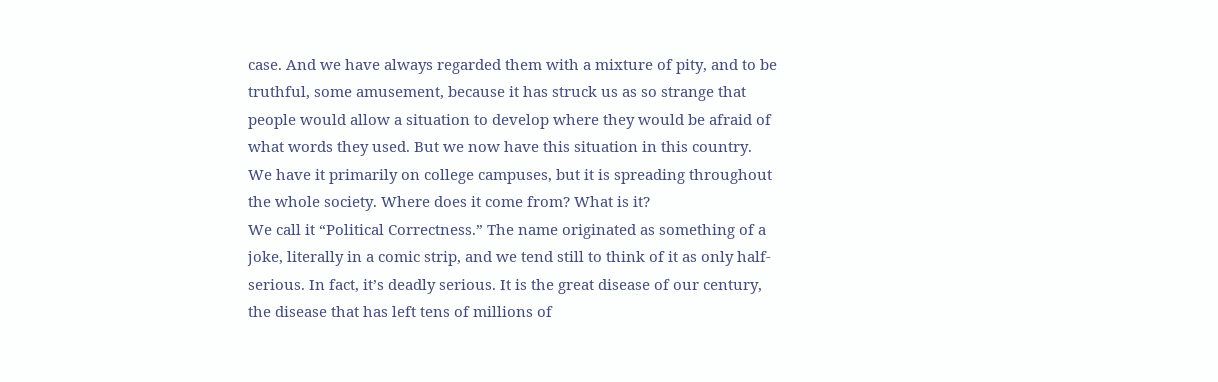case. And we have always regarded them with a mixture of pity, and to be truthful, some amusement, because it has struck us as so strange that people would allow a situation to develop where they would be afraid of what words they used. But we now have this situation in this country. We have it primarily on college campuses, but it is spreading throughout the whole society. Where does it come from? What is it?
We call it “Political Correctness.” The name originated as something of a joke, literally in a comic strip, and we tend still to think of it as only half-serious. In fact, it’s deadly serious. It is the great disease of our century, the disease that has left tens of millions of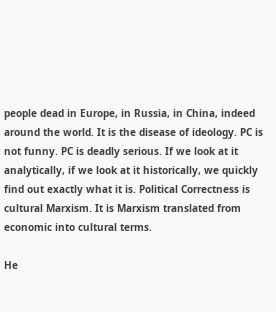people dead in Europe, in Russia, in China, indeed around the world. It is the disease of ideology. PC is not funny. PC is deadly serious. If we look at it analytically, if we look at it historically, we quickly find out exactly what it is. Political Correctness is cultural Marxism. It is Marxism translated from economic into cultural terms.

He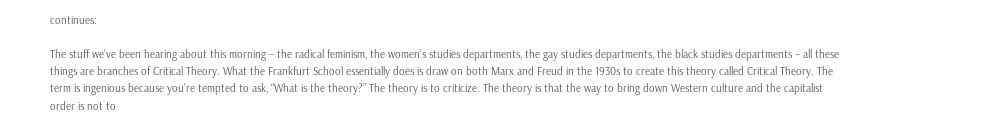continues:

The stuff we’ve been hearing about this morning – the radical feminism, the women’s studies departments, the gay studies departments, the black studies departments – all these things are branches of Critical Theory. What the Frankfurt School essentially does is draw on both Marx and Freud in the 1930s to create this theory called Critical Theory. The term is ingenious because you’re tempted to ask, “What is the theory?” The theory is to criticize. The theory is that the way to bring down Western culture and the capitalist order is not to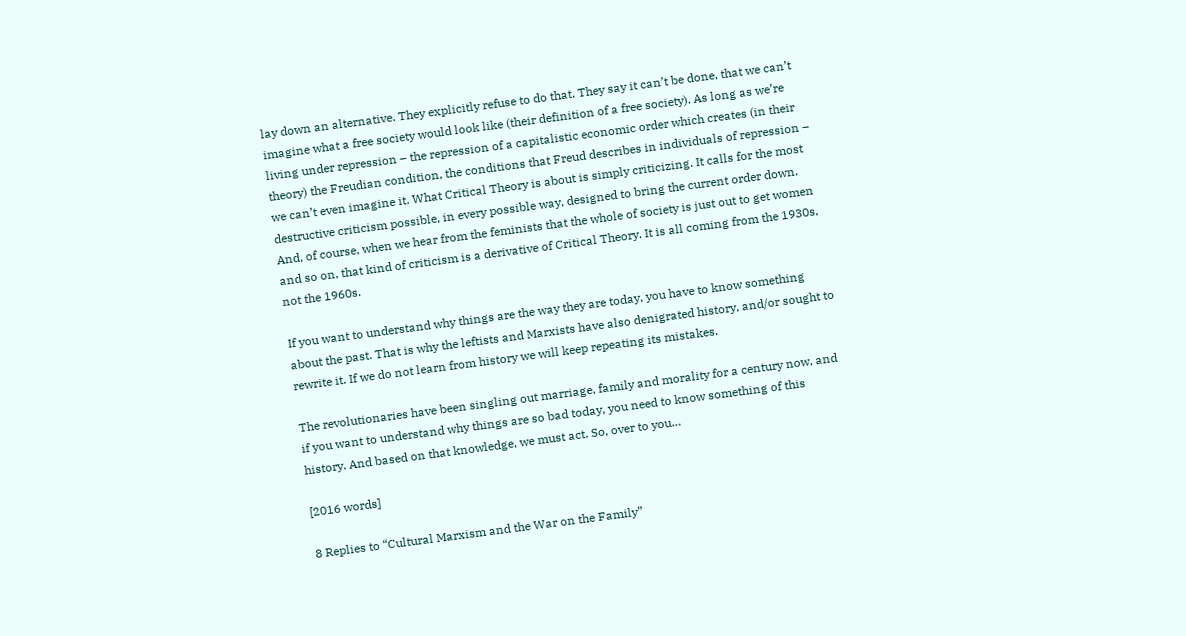lay down an alternative. They explicitly refuse to do that. They say it can’t be done, that we can’t imagine what a free society would look like (their definition of a free society). As long as we’re living under repression – the repression of a capitalistic economic order which creates (in their theory) the Freudian condition, the conditions that Freud describes in individuals of repression – we can’t even imagine it. What Critical Theory is about is simply criticizing. It calls for the most destructive criticism possible, in every possible way, designed to bring the current order down. And, of course, when we hear from the feminists that the whole of society is just out to get women and so on, that kind of criticism is a derivative of Critical Theory. It is all coming from the 1930s, not the 1960s.

If you want to understand why things are the way they are today, you have to know something about the past. That is why the leftists and Marxists have also denigrated history, and/or sought to rewrite it. If we do not learn from history we will keep repeating its mistakes.

The revolutionaries have been singling out marriage, family and morality for a century now, and if you want to understand why things are so bad today, you need to know something of this history. And based on that knowledge, we must act. So, over to you…

[2016 words]

8 Replies to “Cultural Marxism and the War on the Family”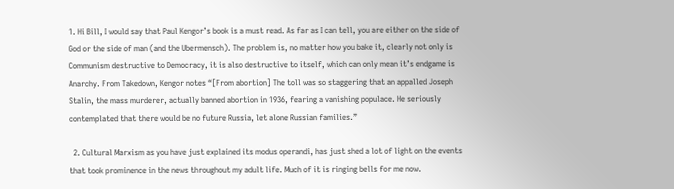1. Hi Bill, I would say that Paul Kengor’s book is a must read. As far as I can tell, you are either on the side of God or the side of man (and the Ubermensch). The problem is, no matter how you bake it, clearly not only is Communism destructive to Democracy, it is also destructive to itself, which can only mean it’s endgame is Anarchy. From Takedown, Kengor notes “[From abortion] The toll was so staggering that an appalled Joseph Stalin, the mass murderer, actually banned abortion in 1936, fearing a vanishing populace. He seriously contemplated that there would be no future Russia, let alone Russian families.”

  2. Cultural Marxism as you have just explained its modus operandi, has just shed a lot of light on the events that took prominence in the news throughout my adult life. Much of it is ringing bells for me now.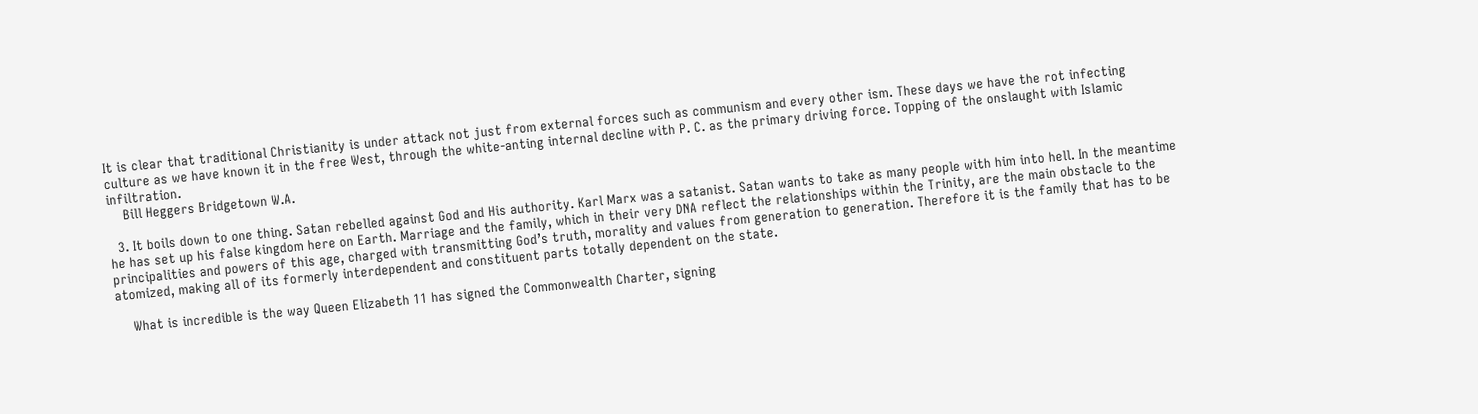It is clear that traditional Christianity is under attack not just from external forces such as communism and every other ism. These days we have the rot infecting culture as we have known it in the free West, through the white-anting internal decline with P. C. as the primary driving force. Topping of the onslaught with Islamic infiltration.
    Bill Heggers Bridgetown W.A.

  3. It boils down to one thing. Satan rebelled against God and His authority. Karl Marx was a satanist. Satan wants to take as many people with him into hell. In the meantime he has set up his false kingdom here on Earth. Marriage and the family, which in their very DNA reflect the relationships within the Trinity, are the main obstacle to the principalities and powers of this age, charged with transmitting God’s truth, morality and values from generation to generation. Therefore it is the family that has to be atomized, making all of its formerly interdependent and constituent parts totally dependent on the state.

    What is incredible is the way Queen Elizabeth 11 has signed the Commonwealth Charter, signing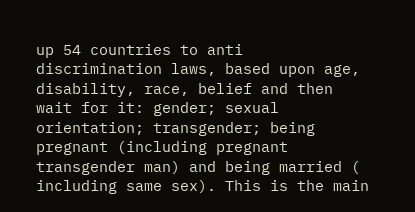up 54 countries to anti discrimination laws, based upon age, disability, race, belief and then wait for it: gender; sexual orientation; transgender; being pregnant (including pregnant transgender man) and being married ( including same sex). This is the main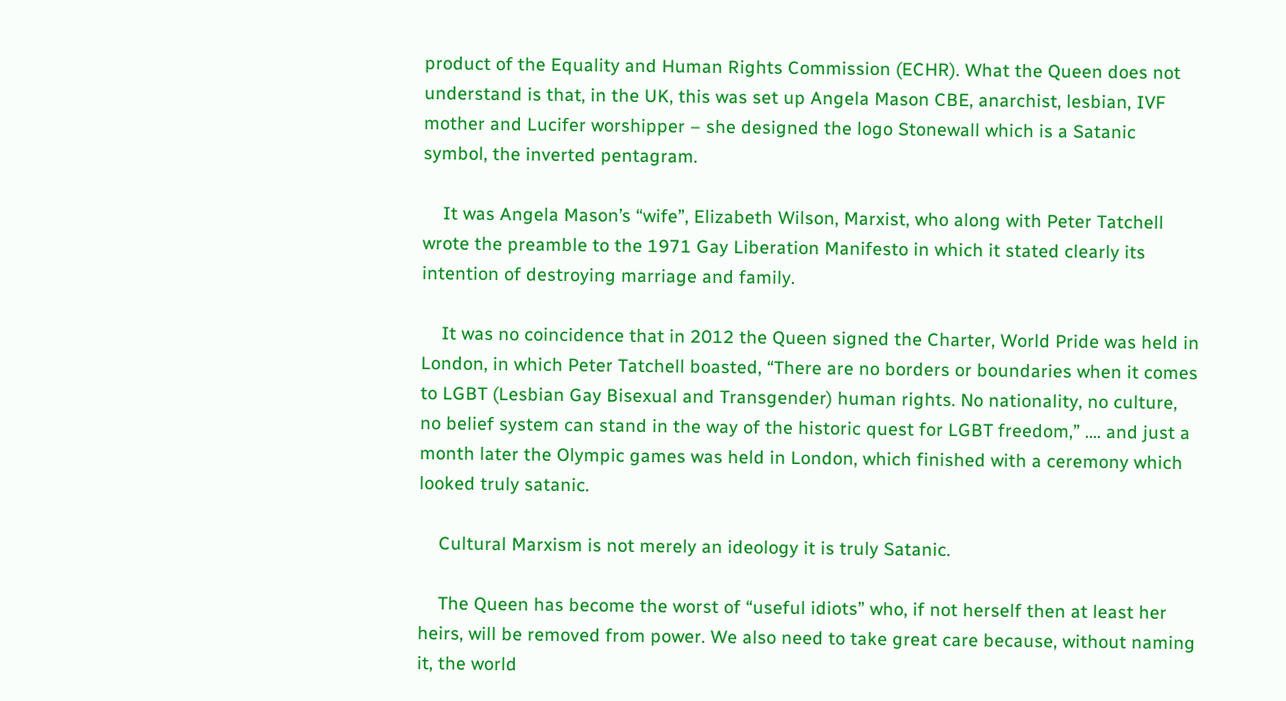product of the Equality and Human Rights Commission (ECHR). What the Queen does not understand is that, in the UK, this was set up Angela Mason CBE, anarchist, lesbian, IVF mother and Lucifer worshipper – she designed the logo Stonewall which is a Satanic symbol, the inverted pentagram.

    It was Angela Mason’s “wife”, Elizabeth Wilson, Marxist, who along with Peter Tatchell wrote the preamble to the 1971 Gay Liberation Manifesto in which it stated clearly its intention of destroying marriage and family.

    It was no coincidence that in 2012 the Queen signed the Charter, World Pride was held in London, in which Peter Tatchell boasted, “There are no borders or boundaries when it comes to LGBT (Lesbian Gay Bisexual and Transgender) human rights. No nationality, no culture, no belief system can stand in the way of the historic quest for LGBT freedom,” …. and just a month later the Olympic games was held in London, which finished with a ceremony which looked truly satanic.

    Cultural Marxism is not merely an ideology it is truly Satanic.

    The Queen has become the worst of “useful idiots” who, if not herself then at least her heirs, will be removed from power. We also need to take great care because, without naming it, the world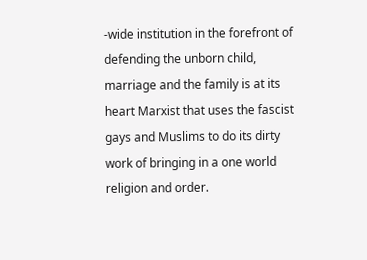-wide institution in the forefront of defending the unborn child, marriage and the family is at its heart Marxist that uses the fascist gays and Muslims to do its dirty work of bringing in a one world religion and order.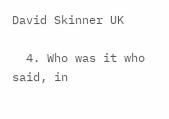David Skinner UK

  4. Who was it who said, in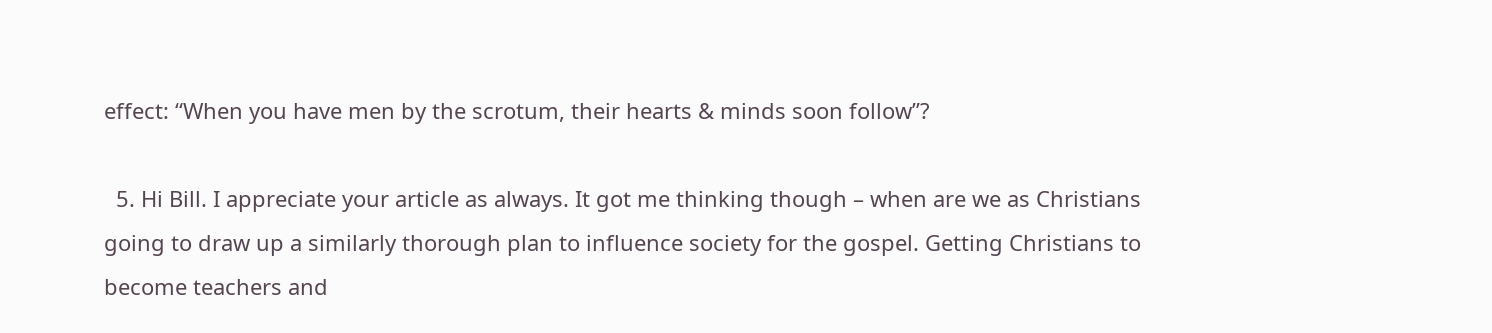effect: “When you have men by the scrotum, their hearts & minds soon follow”?

  5. Hi Bill. I appreciate your article as always. It got me thinking though – when are we as Christians going to draw up a similarly thorough plan to influence society for the gospel. Getting Christians to become teachers and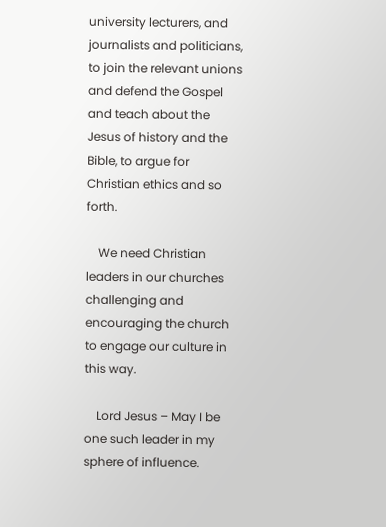university lecturers, and journalists and politicians, to join the relevant unions and defend the Gospel and teach about the Jesus of history and the Bible, to argue for Christian ethics and so forth.

    We need Christian leaders in our churches challenging and encouraging the church to engage our culture in this way.

    Lord Jesus – May I be one such leader in my sphere of influence.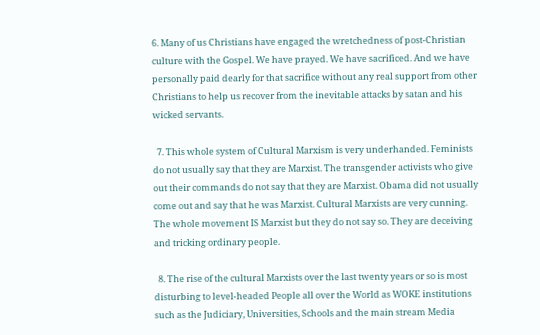6. Many of us Christians have engaged the wretchedness of post-Christian culture with the Gospel. We have prayed. We have sacrificed. And we have personally paid dearly for that sacrifice without any real support from other Christians to help us recover from the inevitable attacks by satan and his wicked servants.

  7. This whole system of Cultural Marxism is very underhanded. Feminists do not usually say that they are Marxist. The transgender activists who give out their commands do not say that they are Marxist. Obama did not usually come out and say that he was Marxist. Cultural Marxists are very cunning. The whole movement IS Marxist but they do not say so. They are deceiving and tricking ordinary people.

  8. The rise of the cultural Marxists over the last twenty years or so is most disturbing to level-headed People all over the World as WOKE institutions such as the Judiciary, Universities, Schools and the main stream Media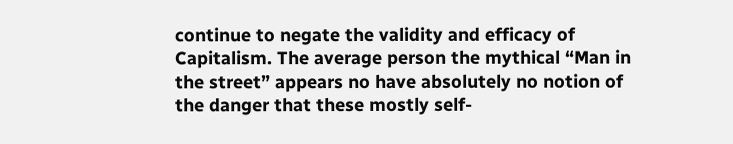continue to negate the validity and efficacy of Capitalism. The average person the mythical “Man in the street” appears no have absolutely no notion of the danger that these mostly self-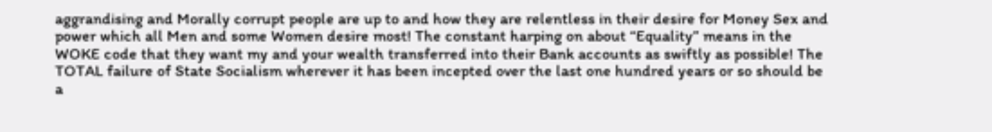aggrandising and Morally corrupt people are up to and how they are relentless in their desire for Money Sex and power which all Men and some Women desire most! The constant harping on about “Equality” means in the WOKE code that they want my and your wealth transferred into their Bank accounts as swiftly as possible! The TOTAL failure of State Socialism wherever it has been incepted over the last one hundred years or so should be a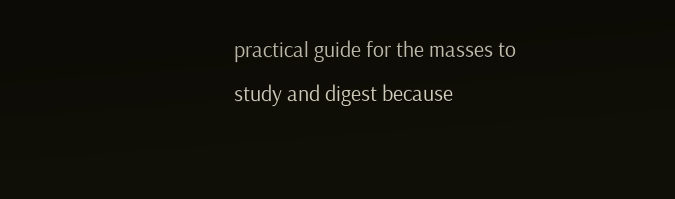practical guide for the masses to study and digest because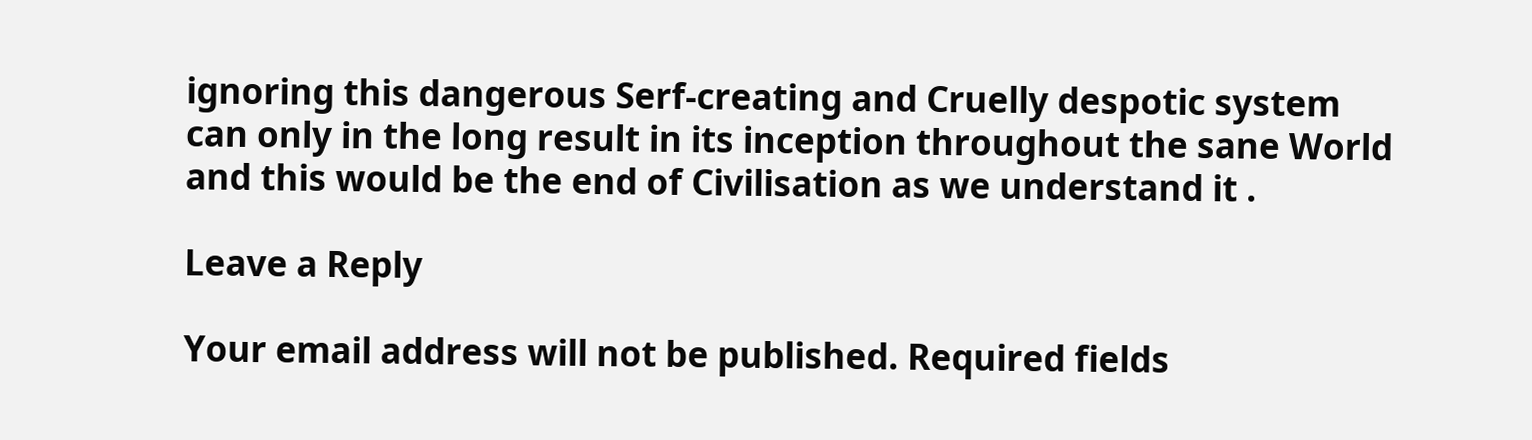ignoring this dangerous Serf-creating and Cruelly despotic system can only in the long result in its inception throughout the sane World and this would be the end of Civilisation as we understand it .

Leave a Reply

Your email address will not be published. Required fields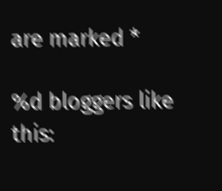are marked *

%d bloggers like this: